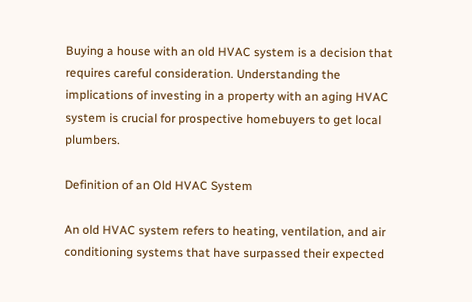Buying a house with an old HVAC system is a decision that requires careful consideration. Understanding the implications of investing in a property with an aging HVAC system is crucial for prospective homebuyers to get local plumbers.

Definition of an Old HVAC System

An old HVAC system refers to heating, ventilation, and air conditioning systems that have surpassed their expected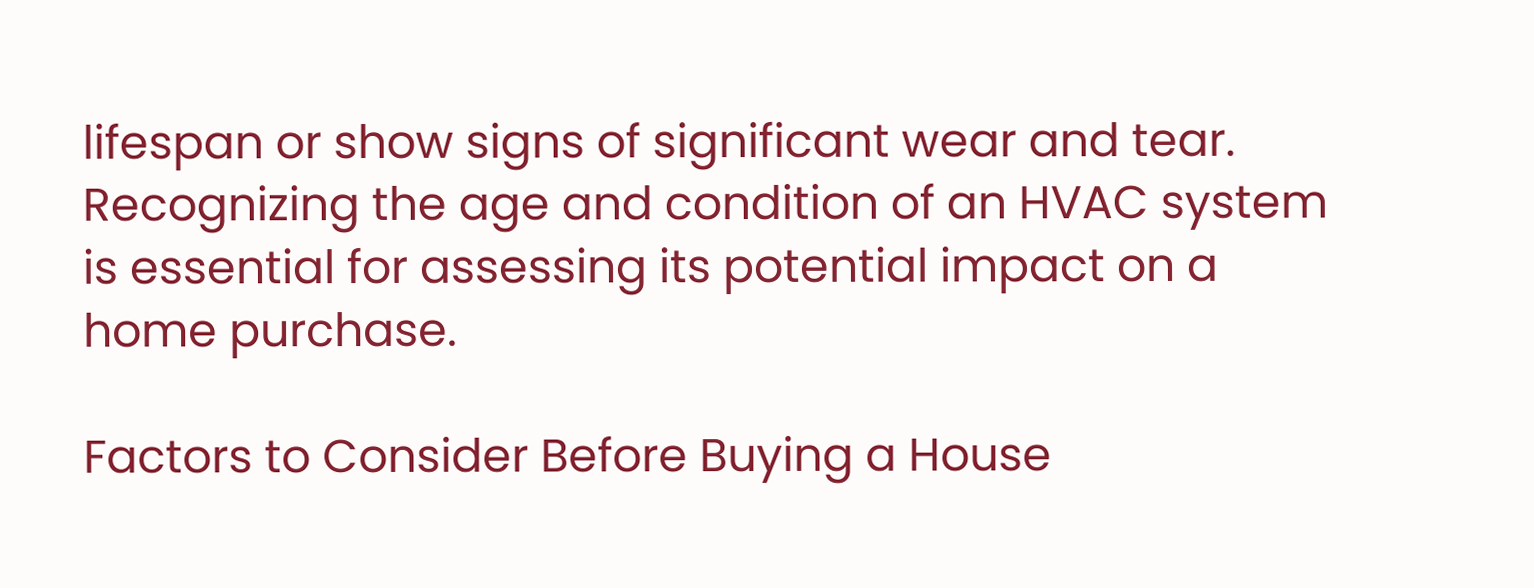lifespan or show signs of significant wear and tear. Recognizing the age and condition of an HVAC system is essential for assessing its potential impact on a home purchase.

Factors to Consider Before Buying a House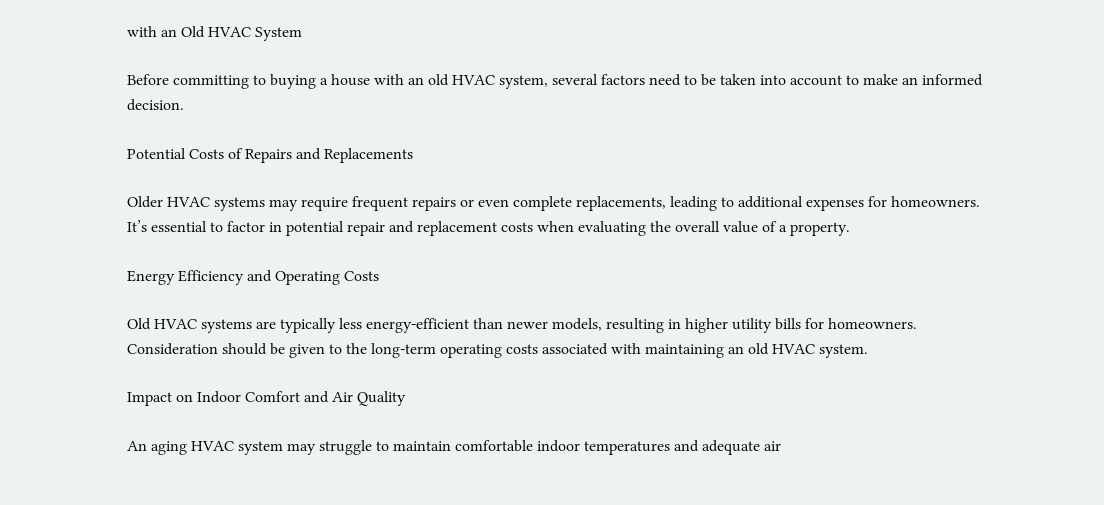with an Old HVAC System

Before committing to buying a house with an old HVAC system, several factors need to be taken into account to make an informed decision.

Potential Costs of Repairs and Replacements

Older HVAC systems may require frequent repairs or even complete replacements, leading to additional expenses for homeowners. It’s essential to factor in potential repair and replacement costs when evaluating the overall value of a property.

Energy Efficiency and Operating Costs

Old HVAC systems are typically less energy-efficient than newer models, resulting in higher utility bills for homeowners. Consideration should be given to the long-term operating costs associated with maintaining an old HVAC system.

Impact on Indoor Comfort and Air Quality

An aging HVAC system may struggle to maintain comfortable indoor temperatures and adequate air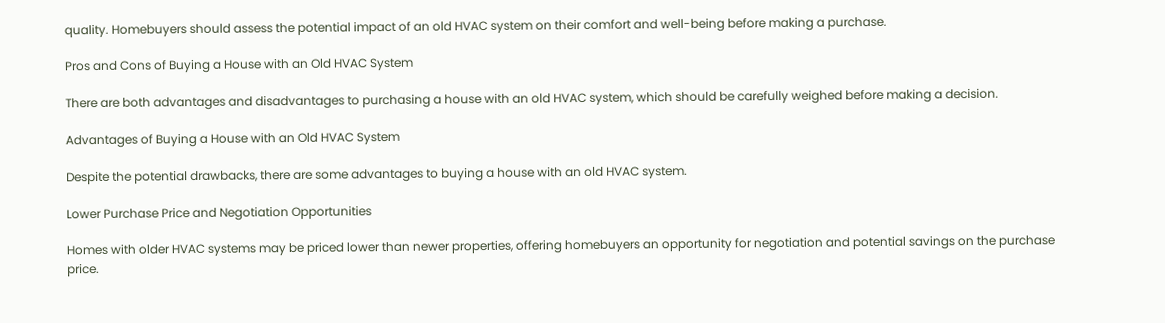quality. Homebuyers should assess the potential impact of an old HVAC system on their comfort and well-being before making a purchase.

Pros and Cons of Buying a House with an Old HVAC System

There are both advantages and disadvantages to purchasing a house with an old HVAC system, which should be carefully weighed before making a decision.

Advantages of Buying a House with an Old HVAC System

Despite the potential drawbacks, there are some advantages to buying a house with an old HVAC system.

Lower Purchase Price and Negotiation Opportunities

Homes with older HVAC systems may be priced lower than newer properties, offering homebuyers an opportunity for negotiation and potential savings on the purchase price.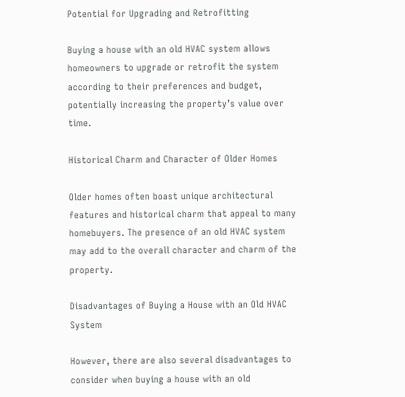Potential for Upgrading and Retrofitting

Buying a house with an old HVAC system allows homeowners to upgrade or retrofit the system according to their preferences and budget, potentially increasing the property’s value over time.

Historical Charm and Character of Older Homes

Older homes often boast unique architectural features and historical charm that appeal to many homebuyers. The presence of an old HVAC system may add to the overall character and charm of the property.

Disadvantages of Buying a House with an Old HVAC System

However, there are also several disadvantages to consider when buying a house with an old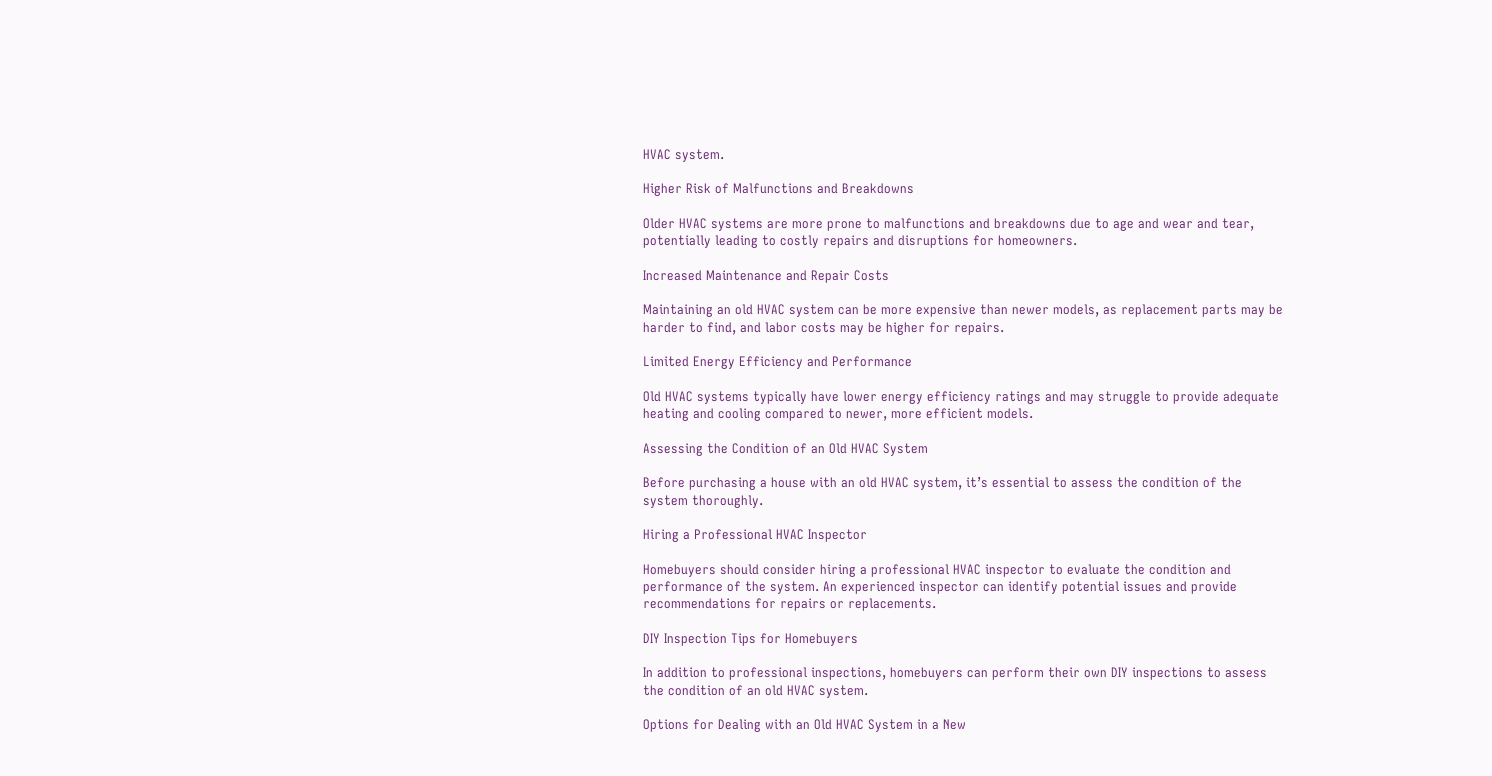HVAC system.

Higher Risk of Malfunctions and Breakdowns

Older HVAC systems are more prone to malfunctions and breakdowns due to age and wear and tear, potentially leading to costly repairs and disruptions for homeowners.

Increased Maintenance and Repair Costs

Maintaining an old HVAC system can be more expensive than newer models, as replacement parts may be harder to find, and labor costs may be higher for repairs.

Limited Energy Efficiency and Performance

Old HVAC systems typically have lower energy efficiency ratings and may struggle to provide adequate heating and cooling compared to newer, more efficient models.

Assessing the Condition of an Old HVAC System

Before purchasing a house with an old HVAC system, it’s essential to assess the condition of the system thoroughly.

Hiring a Professional HVAC Inspector

Homebuyers should consider hiring a professional HVAC inspector to evaluate the condition and performance of the system. An experienced inspector can identify potential issues and provide recommendations for repairs or replacements.

DIY Inspection Tips for Homebuyers

In addition to professional inspections, homebuyers can perform their own DIY inspections to assess the condition of an old HVAC system.

Options for Dealing with an Old HVAC System in a New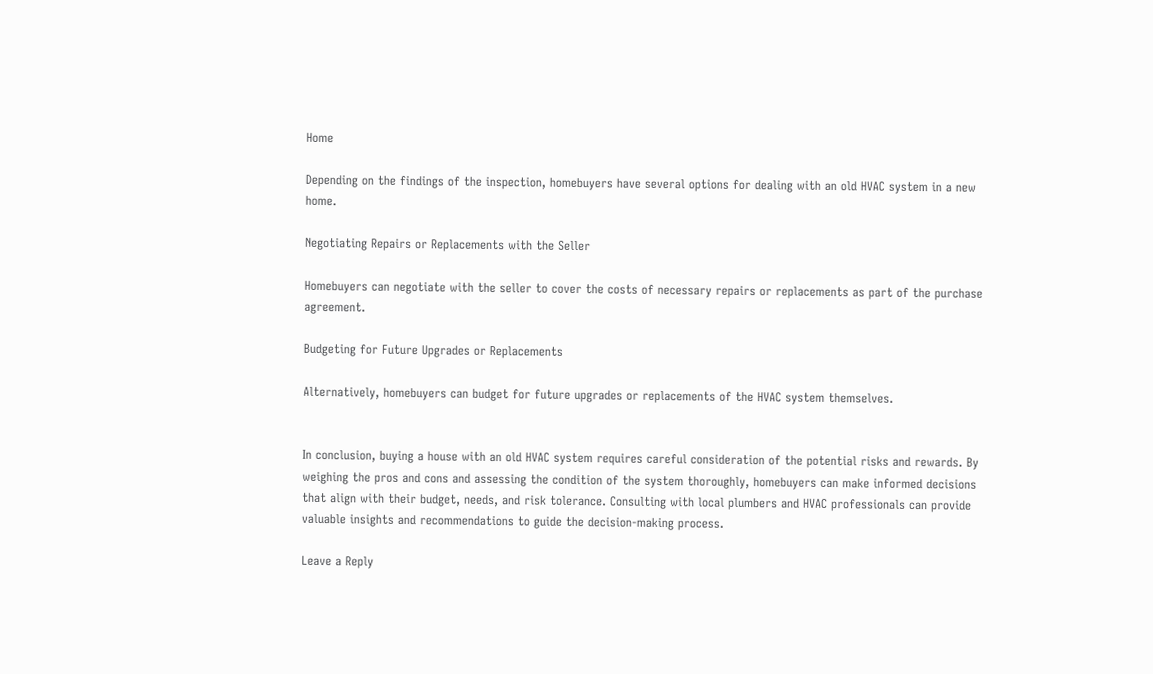Home

Depending on the findings of the inspection, homebuyers have several options for dealing with an old HVAC system in a new home.

Negotiating Repairs or Replacements with the Seller

Homebuyers can negotiate with the seller to cover the costs of necessary repairs or replacements as part of the purchase agreement.

Budgeting for Future Upgrades or Replacements

Alternatively, homebuyers can budget for future upgrades or replacements of the HVAC system themselves.


In conclusion, buying a house with an old HVAC system requires careful consideration of the potential risks and rewards. By weighing the pros and cons and assessing the condition of the system thoroughly, homebuyers can make informed decisions that align with their budget, needs, and risk tolerance. Consulting with local plumbers and HVAC professionals can provide valuable insights and recommendations to guide the decision-making process.

Leave a Reply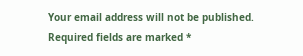Your email address will not be published. Required fields are marked *